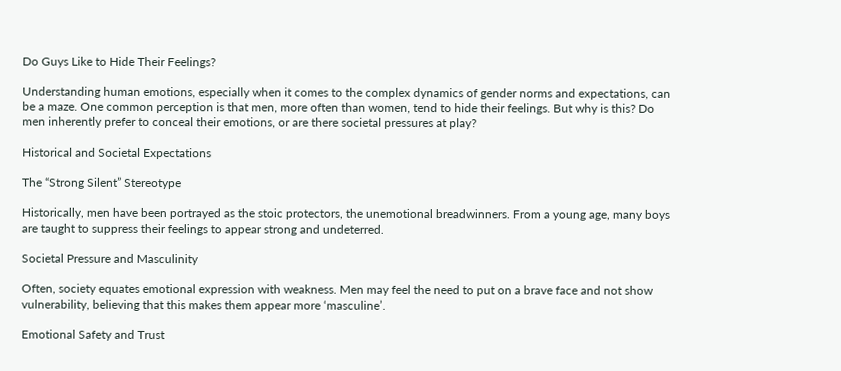Do Guys Like to Hide Their Feelings?

Understanding human emotions, especially when it comes to the complex dynamics of gender norms and expectations, can be a maze. One common perception is that men, more often than women, tend to hide their feelings. But why is this? Do men inherently prefer to conceal their emotions, or are there societal pressures at play?

Historical and Societal Expectations

The “Strong Silent” Stereotype

Historically, men have been portrayed as the stoic protectors, the unemotional breadwinners. From a young age, many boys are taught to suppress their feelings to appear strong and undeterred.

Societal Pressure and Masculinity

Often, society equates emotional expression with weakness. Men may feel the need to put on a brave face and not show vulnerability, believing that this makes them appear more ‘masculine’.

Emotional Safety and Trust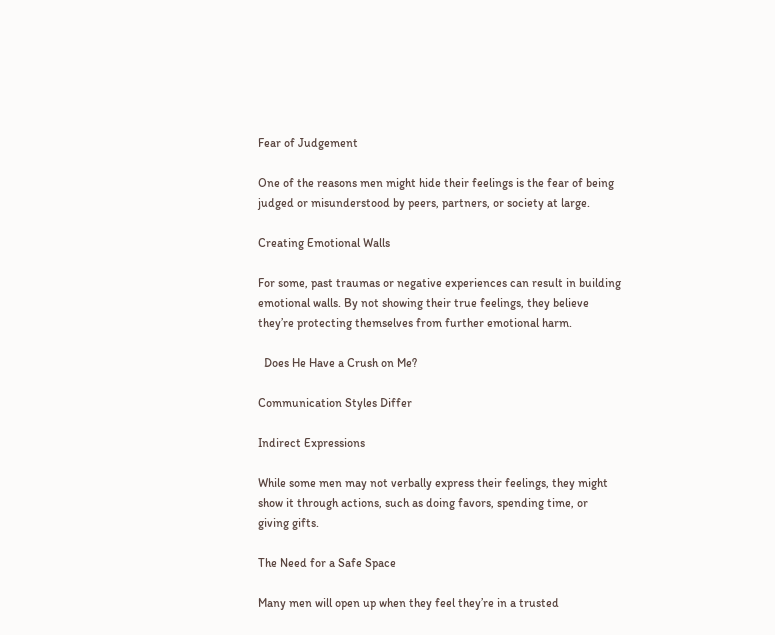Fear of Judgement

One of the reasons men might hide their feelings is the fear of being judged or misunderstood by peers, partners, or society at large.

Creating Emotional Walls

For some, past traumas or negative experiences can result in building emotional walls. By not showing their true feelings, they believe they’re protecting themselves from further emotional harm.

  Does He Have a Crush on Me?

Communication Styles Differ

Indirect Expressions

While some men may not verbally express their feelings, they might show it through actions, such as doing favors, spending time, or giving gifts.

The Need for a Safe Space

Many men will open up when they feel they’re in a trusted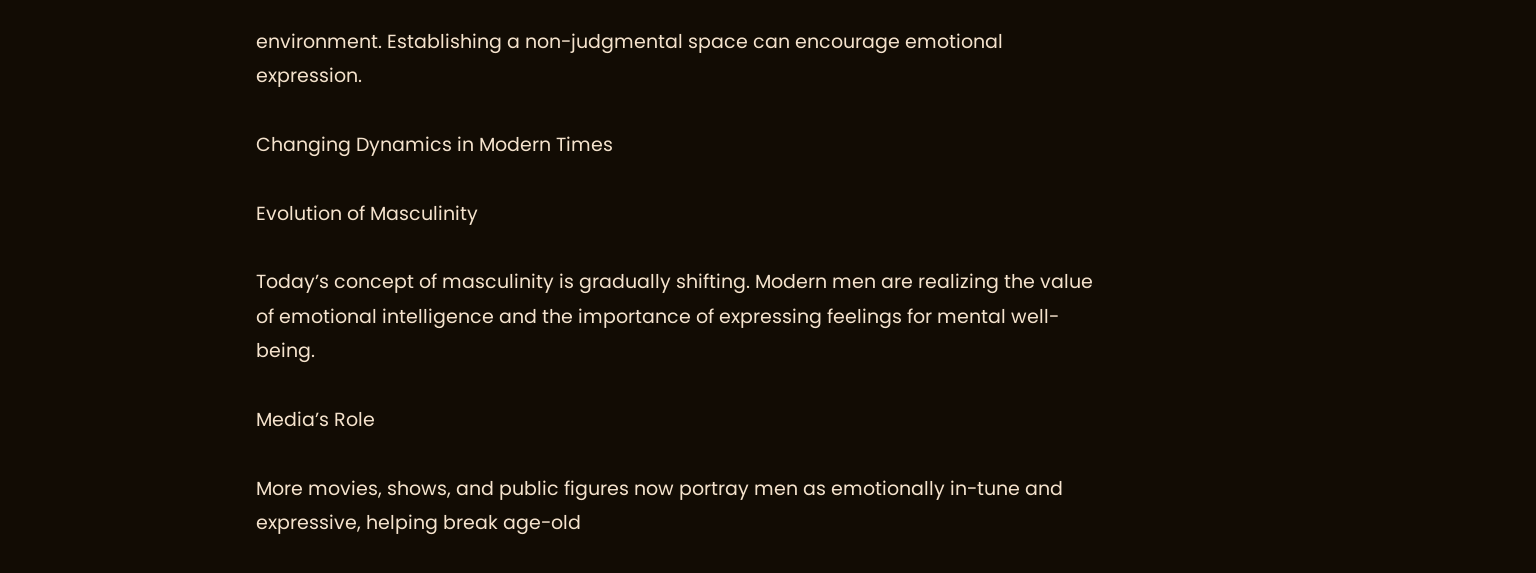environment. Establishing a non-judgmental space can encourage emotional expression.

Changing Dynamics in Modern Times

Evolution of Masculinity

Today’s concept of masculinity is gradually shifting. Modern men are realizing the value of emotional intelligence and the importance of expressing feelings for mental well-being.

Media’s Role

More movies, shows, and public figures now portray men as emotionally in-tune and expressive, helping break age-old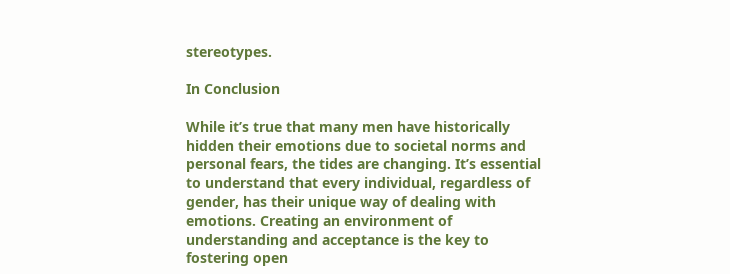stereotypes.

In Conclusion

While it’s true that many men have historically hidden their emotions due to societal norms and personal fears, the tides are changing. It’s essential to understand that every individual, regardless of gender, has their unique way of dealing with emotions. Creating an environment of understanding and acceptance is the key to fostering open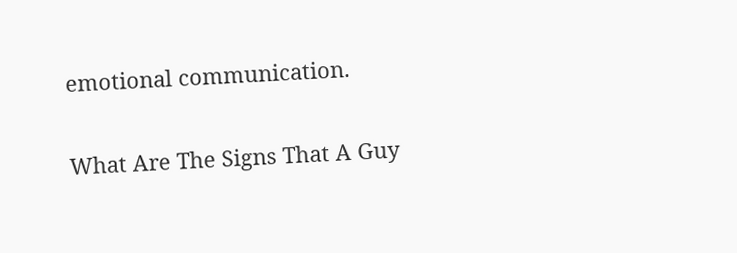emotional communication.

What Are The Signs That A Guy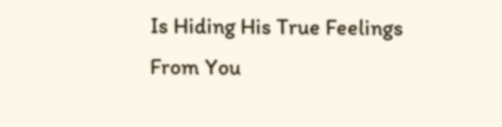Is Hiding His True Feelings From You